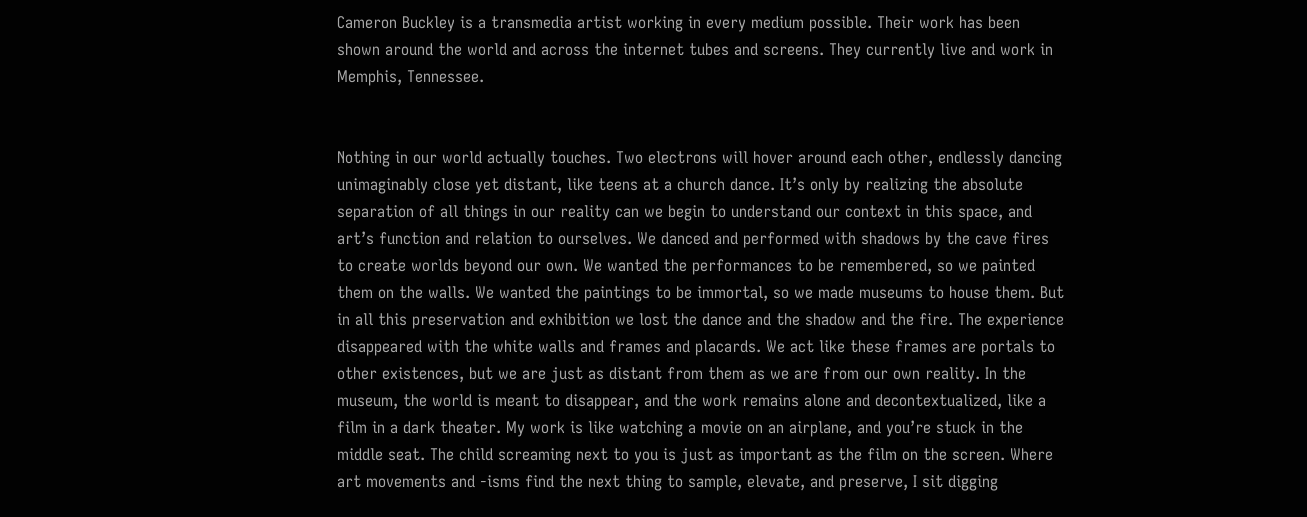Cameron Buckley is a transmedia artist working in every medium possible. Their work has been shown around the world and across the internet tubes and screens. They currently live and work in Memphis, Tennessee.


Nothing in our world actually touches. Two electrons will hover around each other, endlessly dancing unimaginably close yet distant, like teens at a church dance. It’s only by realizing the absolute separation of all things in our reality can we begin to understand our context in this space, and art’s function and relation to ourselves. We danced and performed with shadows by the cave fires to create worlds beyond our own. We wanted the performances to be remembered, so we painted them on the walls. We wanted the paintings to be immortal, so we made museums to house them. But in all this preservation and exhibition we lost the dance and the shadow and the fire. The experience disappeared with the white walls and frames and placards. We act like these frames are portals to other existences, but we are just as distant from them as we are from our own reality. In the museum, the world is meant to disappear, and the work remains alone and decontextualized, like a film in a dark theater. My work is like watching a movie on an airplane, and you’re stuck in the middle seat. The child screaming next to you is just as important as the film on the screen. Where art movements and -isms find the next thing to sample, elevate, and preserve, I sit digging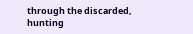through the discarded, hunting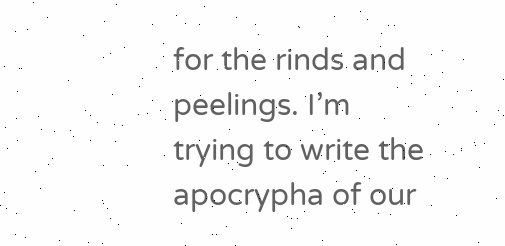for the rinds and peelings. I’m trying to write the apocrypha of our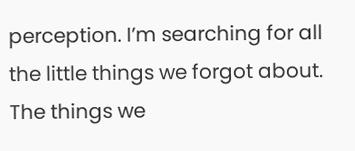perception. I’m searching for all the little things we forgot about. The things we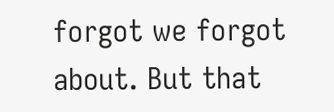forgot we forgot about. But that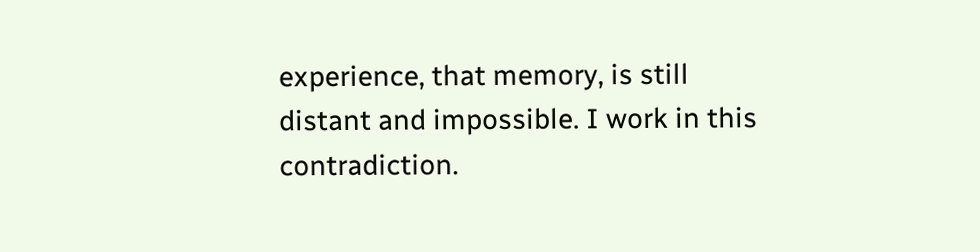experience, that memory, is still distant and impossible. I work in this contradiction.